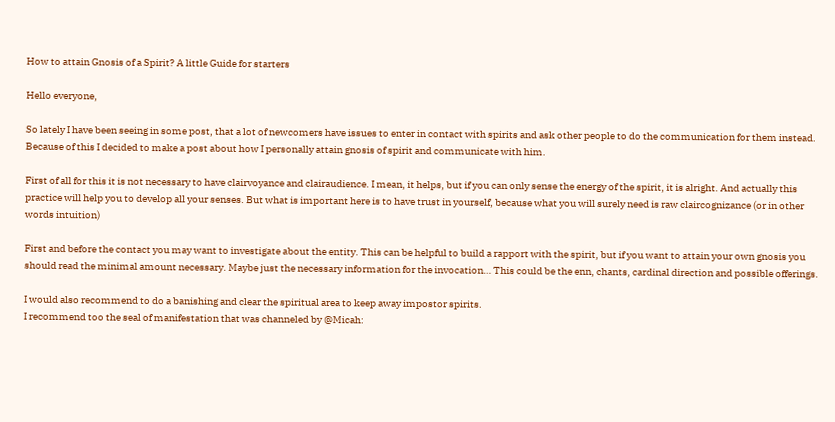How to attain Gnosis of a Spirit? A little Guide for starters

Hello everyone,

So lately I have been seeing in some post, that a lot of newcomers have issues to enter in contact with spirits and ask other people to do the communication for them instead. Because of this I decided to make a post about how I personally attain gnosis of spirit and communicate with him.

First of all for this it is not necessary to have clairvoyance and clairaudience. I mean, it helps, but if you can only sense the energy of the spirit, it is alright. And actually this practice will help you to develop all your senses. But what is important here is to have trust in yourself, because what you will surely need is raw claircognizance (or in other words intuition)

First and before the contact you may want to investigate about the entity. This can be helpful to build a rapport with the spirit, but if you want to attain your own gnosis you should read the minimal amount necessary. Maybe just the necessary information for the invocation… This could be the enn, chants, cardinal direction and possible offerings.

I would also recommend to do a banishing and clear the spiritual area to keep away impostor spirits.
I recommend too the seal of manifestation that was channeled by @Micah: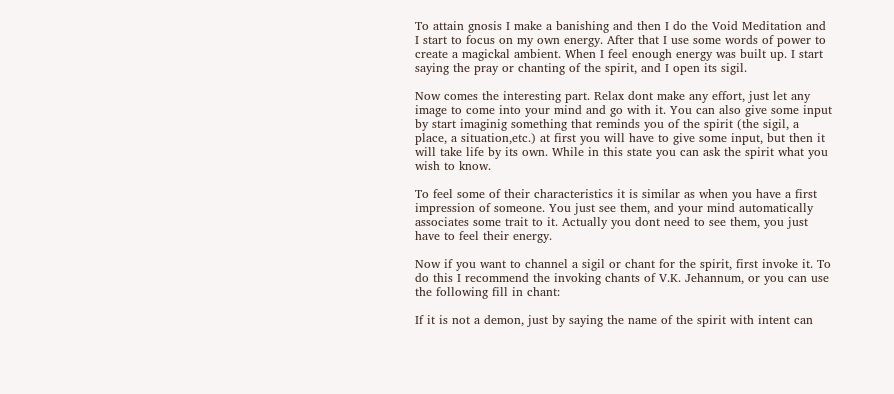To attain gnosis I make a banishing and then I do the Void Meditation and I start to focus on my own energy. After that I use some words of power to create a magickal ambient. When I feel enough energy was built up. I start saying the pray or chanting of the spirit, and I open its sigil.

Now comes the interesting part. Relax dont make any effort, just let any image to come into your mind and go with it. You can also give some input by start imaginig something that reminds you of the spirit (the sigil, a place, a situation,etc.) at first you will have to give some input, but then it will take life by its own. While in this state you can ask the spirit what you wish to know.

To feel some of their characteristics it is similar as when you have a first impression of someone. You just see them, and your mind automatically associates some trait to it. Actually you dont need to see them, you just have to feel their energy.

Now if you want to channel a sigil or chant for the spirit, first invoke it. To do this I recommend the invoking chants of V.K. Jehannum, or you can use the following fill in chant:

If it is not a demon, just by saying the name of the spirit with intent can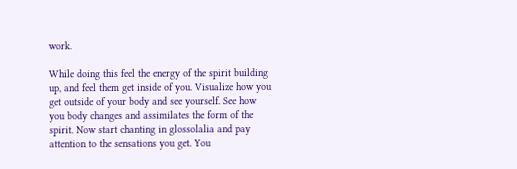work.

While doing this feel the energy of the spirit building up, and feel them get inside of you. Visualize how you get outside of your body and see yourself. See how you body changes and assimilates the form of the spirit. Now start chanting in glossolalia and pay attention to the sensations you get. You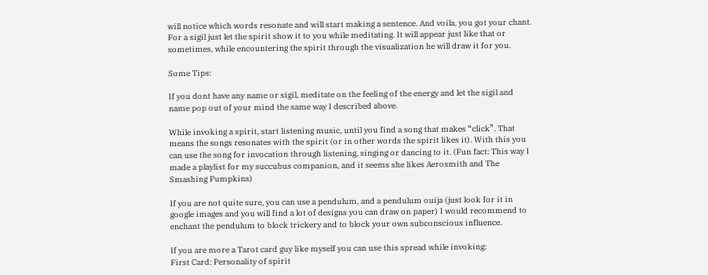will notice which words resonate and will start making a sentence. And voila, you got your chant. For a sigil just let the spirit show it to you while meditating. It will appear just like that or sometimes, while encountering the spirit through the visualization he will draw it for you.

Some Tips:

If you dont have any name or sigil, meditate on the feeling of the energy and let the sigil and name pop out of your mind the same way I described above.

While invoking a spirit, start listening music, until you find a song that makes “click”. That means the songs resonates with the spirit (or in other words the spirit likes it). With this you can use the song for invocation through listening, singing or dancing to it. (Fun fact: This way I made a playlist for my succubus companion, and it seems she likes Aerosmith and The Smashing Pumpkins)

If you are not quite sure, you can use a pendulum, and a pendulum ouija (just look for it in google images and you will find a lot of designs you can draw on paper) I would recommend to enchant the pendulum to block trickery and to block your own subconscious influence.

If you are more a Tarot card guy like myself you can use this spread while invoking:
First Card: Personality of spirit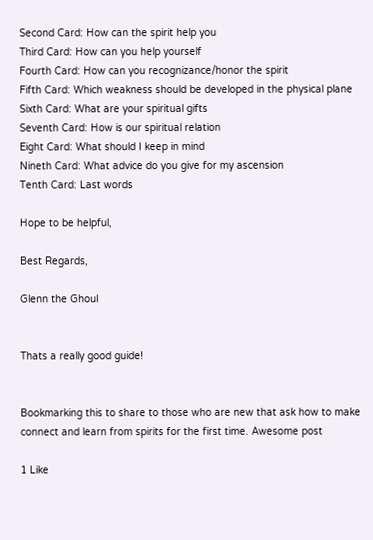Second Card: How can the spirit help you
Third Card: How can you help yourself
Fourth Card: How can you recognizance/honor the spirit
Fifth Card: Which weakness should be developed in the physical plane
Sixth Card: What are your spiritual gifts
Seventh Card: How is our spiritual relation
Eight Card: What should I keep in mind
Nineth Card: What advice do you give for my ascension
Tenth Card: Last words

Hope to be helpful,

Best Regards,

Glenn the Ghoul


Thats a really good guide!


Bookmarking this to share to those who are new that ask how to make connect and learn from spirits for the first time. Awesome post

1 Like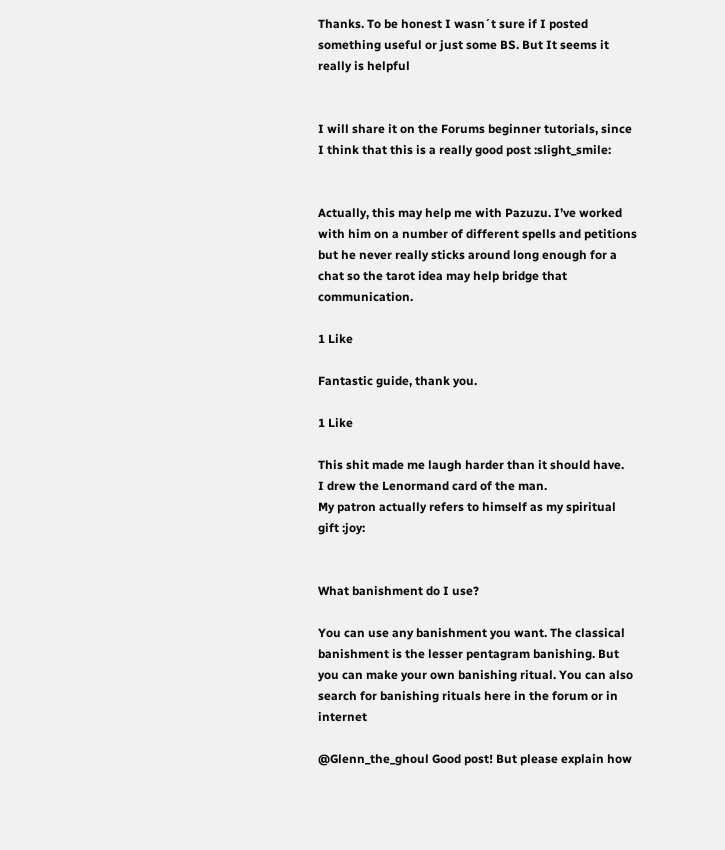Thanks. To be honest I wasn´t sure if I posted something useful or just some BS. But It seems it really is helpful


I will share it on the Forums beginner tutorials, since I think that this is a really good post :slight_smile:


Actually, this may help me with Pazuzu. I’ve worked with him on a number of different spells and petitions but he never really sticks around long enough for a chat so the tarot idea may help bridge that communication.

1 Like

Fantastic guide, thank you.

1 Like

This shit made me laugh harder than it should have.
I drew the Lenormand card of the man.
My patron actually refers to himself as my spiritual gift :joy:


What banishment do I use?

You can use any banishment you want. The classical banishment is the lesser pentagram banishing. But you can make your own banishing ritual. You can also search for banishing rituals here in the forum or in internet

@Glenn_the_ghoul Good post! But please explain how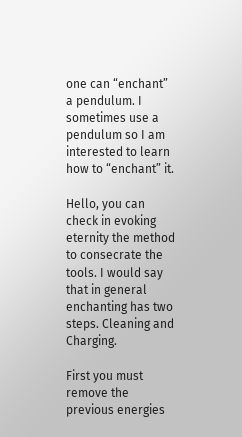one can “enchant” a pendulum. I sometimes use a pendulum so I am interested to learn how to “enchant” it.

Hello, you can check in evoking eternity the method to consecrate the tools. I would say that in general enchanting has two steps. Cleaning and Charging.

First you must remove the previous energies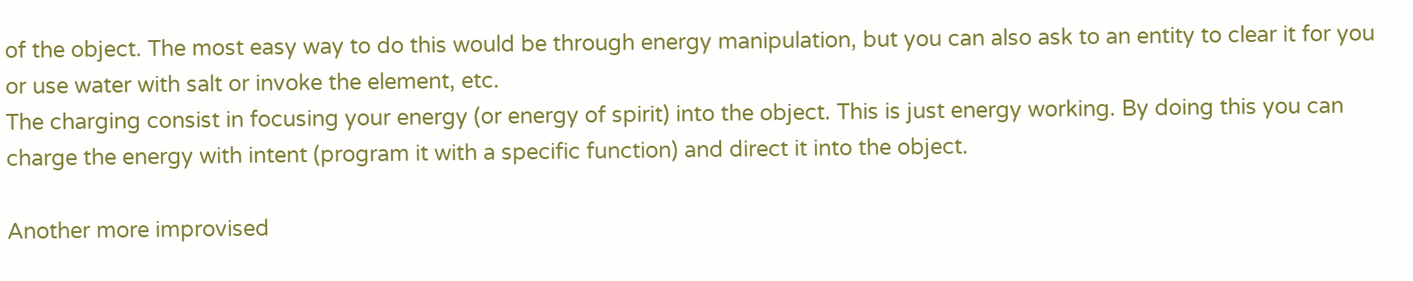of the object. The most easy way to do this would be through energy manipulation, but you can also ask to an entity to clear it for you or use water with salt or invoke the element, etc.
The charging consist in focusing your energy (or energy of spirit) into the object. This is just energy working. By doing this you can charge the energy with intent (program it with a specific function) and direct it into the object.

Another more improvised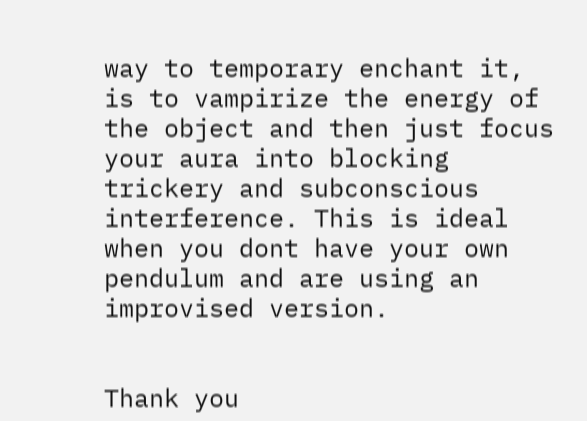way to temporary enchant it, is to vampirize the energy of the object and then just focus your aura into blocking trickery and subconscious interference. This is ideal when you dont have your own pendulum and are using an improvised version.


Thank you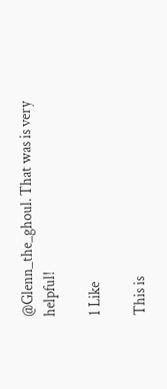@Glenn_the_ghoul. That was is very helpful!

1 Like

This is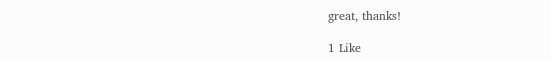great, thanks!

1 Like